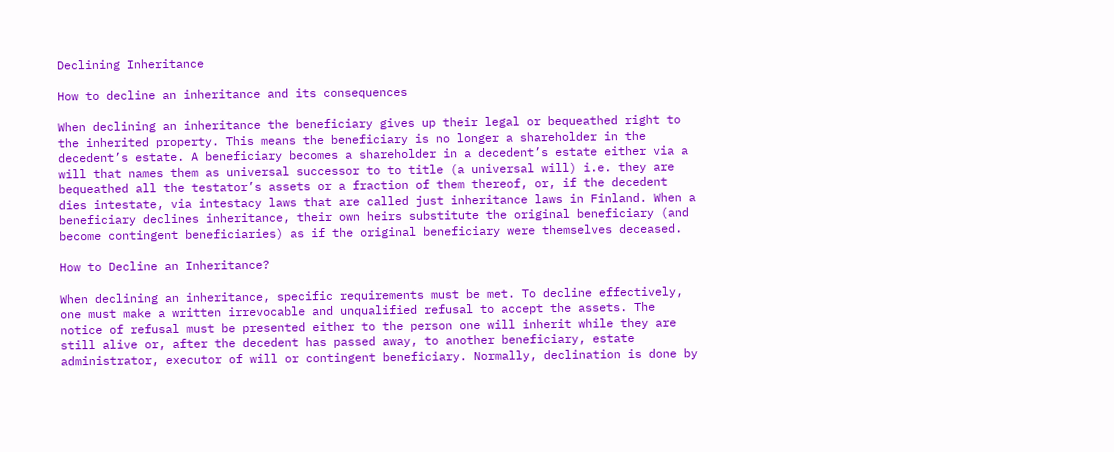Declining Inheritance

How to decline an inheritance and its consequences

When declining an inheritance the beneficiary gives up their legal or bequeathed right to the inherited property. This means the beneficiary is no longer a shareholder in the decedent’s estate. A beneficiary becomes a shareholder in a decedent’s estate either via a will that names them as universal successor to to title (a universal will) i.e. they are bequeathed all the testator’s assets or a fraction of them thereof, or, if the decedent dies intestate, via intestacy laws that are called just inheritance laws in Finland. When a beneficiary declines inheritance, their own heirs substitute the original beneficiary (and become contingent beneficiaries) as if the original beneficiary were themselves deceased.

How to Decline an Inheritance?

When declining an inheritance, specific requirements must be met. To decline effectively, one must make a written irrevocable and unqualified refusal to accept the assets. The notice of refusal must be presented either to the person one will inherit while they are still alive or, after the decedent has passed away, to another beneficiary, estate administrator, executor of will or contingent beneficiary. Normally, declination is done by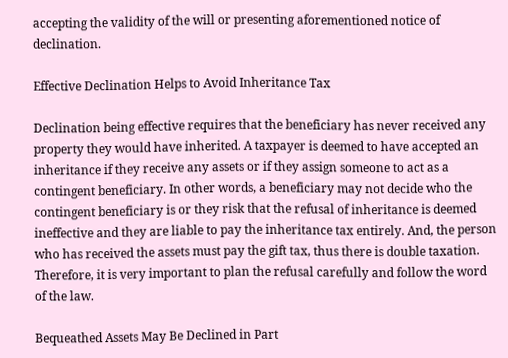accepting the validity of the will or presenting aforementioned notice of declination.

Effective Declination Helps to Avoid Inheritance Tax

Declination being effective requires that the beneficiary has never received any property they would have inherited. A taxpayer is deemed to have accepted an inheritance if they receive any assets or if they assign someone to act as a contingent beneficiary. In other words, a beneficiary may not decide who the contingent beneficiary is or they risk that the refusal of inheritance is deemed ineffective and they are liable to pay the inheritance tax entirely. And, the person who has received the assets must pay the gift tax, thus there is double taxation. Therefore, it is very important to plan the refusal carefully and follow the word of the law.

Bequeathed Assets May Be Declined in Part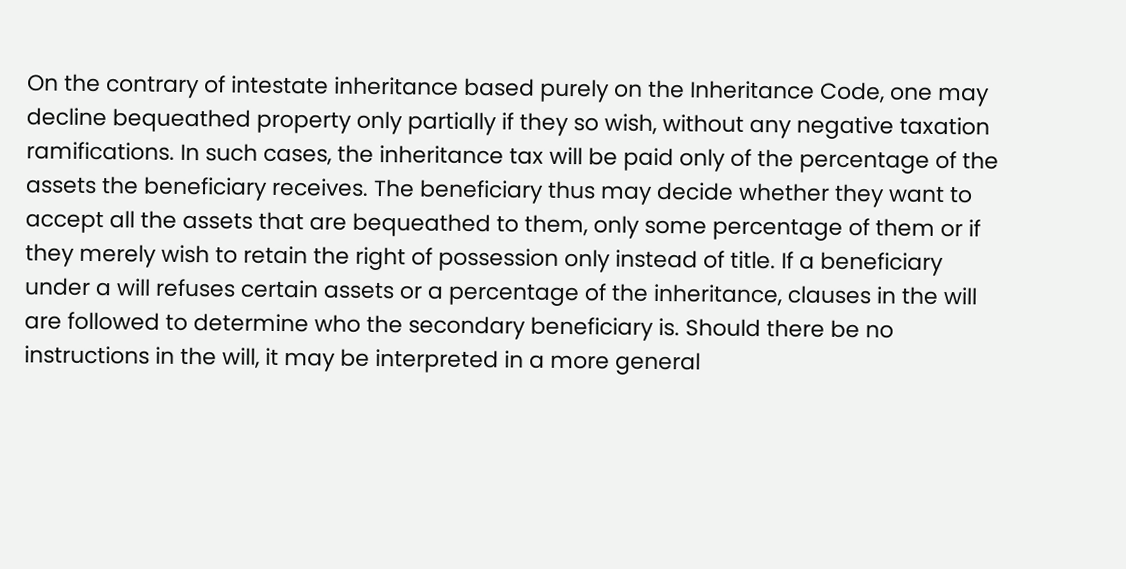On the contrary of intestate inheritance based purely on the Inheritance Code, one may decline bequeathed property only partially if they so wish, without any negative taxation ramifications. In such cases, the inheritance tax will be paid only of the percentage of the assets the beneficiary receives. The beneficiary thus may decide whether they want to accept all the assets that are bequeathed to them, only some percentage of them or if they merely wish to retain the right of possession only instead of title. If a beneficiary under a will refuses certain assets or a percentage of the inheritance, clauses in the will are followed to determine who the secondary beneficiary is. Should there be no instructions in the will, it may be interpreted in a more general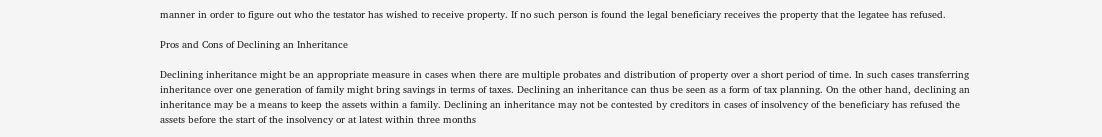manner in order to figure out who the testator has wished to receive property. If no such person is found the legal beneficiary receives the property that the legatee has refused.

Pros and Cons of Declining an Inheritance

Declining inheritance might be an appropriate measure in cases when there are multiple probates and distribution of property over a short period of time. In such cases transferring inheritance over one generation of family might bring savings in terms of taxes. Declining an inheritance can thus be seen as a form of tax planning. On the other hand, declining an inheritance may be a means to keep the assets within a family. Declining an inheritance may not be contested by creditors in cases of insolvency of the beneficiary has refused the assets before the start of the insolvency or at latest within three months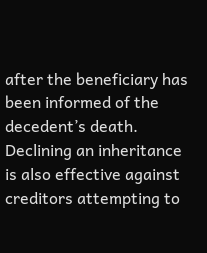after the beneficiary has been informed of the decedent’s death. Declining an inheritance is also effective against creditors attempting to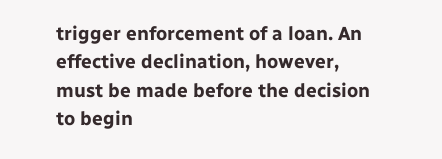trigger enforcement of a loan. An effective declination, however, must be made before the decision to begin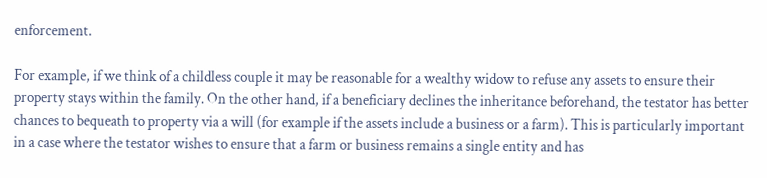enforcement.

For example, if we think of a childless couple it may be reasonable for a wealthy widow to refuse any assets to ensure their property stays within the family. On the other hand, if a beneficiary declines the inheritance beforehand, the testator has better chances to bequeath to property via a will (for example if the assets include a business or a farm). This is particularly important in a case where the testator wishes to ensure that a farm or business remains a single entity and has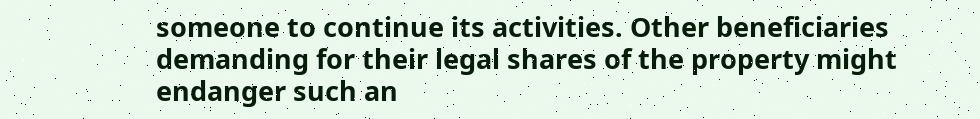someone to continue its activities. Other beneficiaries demanding for their legal shares of the property might endanger such an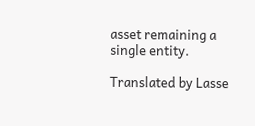asset remaining a single entity.

Translated by Lasse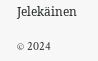Jelekäinen

© 2024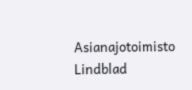Asianajotoimisto Lindblad